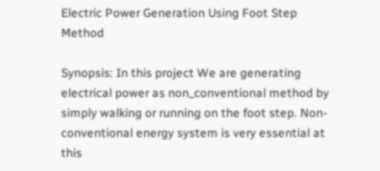Electric Power Generation Using Foot Step Method

Synopsis: In this project We are generating electrical power as non_conventional method by simply walking or running on the foot step. Non-conventional energy system is very essential at this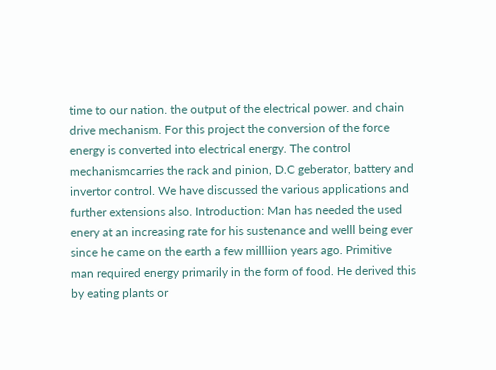time to our nation. the output of the electrical power. and chain drive mechanism. For this project the conversion of the force energy is converted into electrical energy. The control mechanismcarries the rack and pinion, D.C geberator, battery and invertor control. We have discussed the various applications and further extensions also. Introduction: Man has needed the used enery at an increasing rate for his sustenance and welll being ever since he came on the earth a few millliion years ago. Primitive man required energy primarily in the form of food. He derived this by eating plants or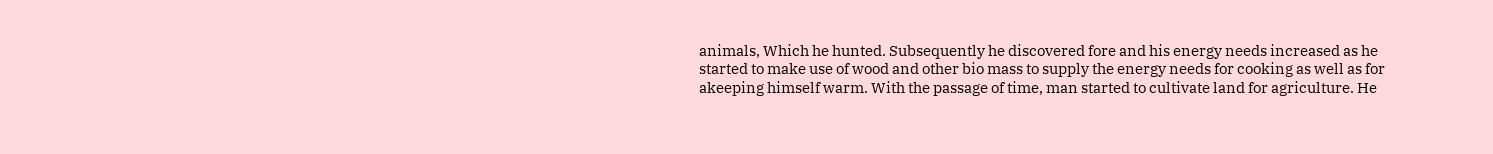animals, Which he hunted. Subsequently he discovered fore and his energy needs increased as he started to make use of wood and other bio mass to supply the energy needs for cooking as well as for akeeping himself warm. With the passage of time, man started to cultivate land for agriculture. He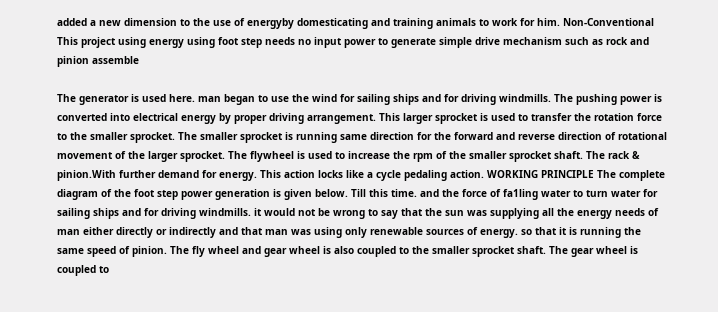added a new dimension to the use of energyby domesticating and training animals to work for him. Non-Conventional This project using energy using foot step needs no input power to generate simple drive mechanism such as rock and pinion assemble

The generator is used here. man began to use the wind for sailing ships and for driving windmills. The pushing power is converted into electrical energy by proper driving arrangement. This larger sprocket is used to transfer the rotation force to the smaller sprocket. The smaller sprocket is running same direction for the forward and reverse direction of rotational movement of the larger sprocket. The flywheel is used to increase the rpm of the smaller sprocket shaft. The rack & pinion.With further demand for energy. This action locks like a cycle pedaling action. WORKING PRINCIPLE The complete diagram of the foot step power generation is given below. Till this time. and the force of fa1ling water to turn water for sailing ships and for driving windmills. it would not be wrong to say that the sun was supplying all the energy needs of man either directly or indirectly and that man was using only renewable sources of energy. so that it is running the same speed of pinion. The fly wheel and gear wheel is also coupled to the smaller sprocket shaft. The gear wheel is coupled to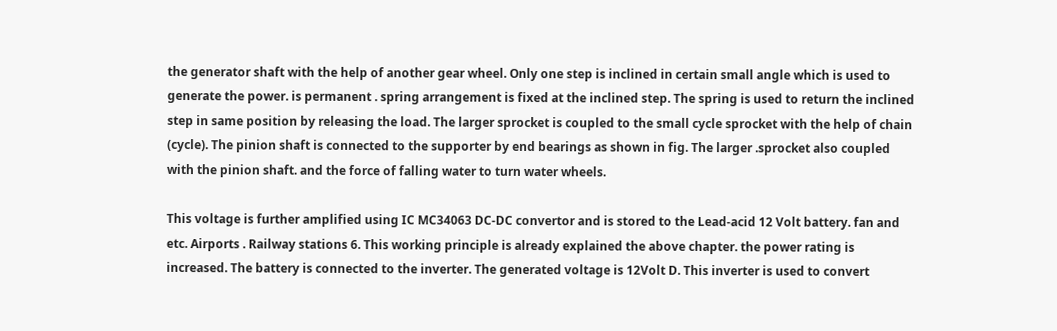the generator shaft with the help of another gear wheel. Only one step is inclined in certain small angle which is used to generate the power. is permanent . spring arrangement is fixed at the inclined step. The spring is used to return the inclined step in same position by releasing the load. The larger sprocket is coupled to the small cycle sprocket with the help of chain (cycle). The pinion shaft is connected to the supporter by end bearings as shown in fig. The larger .sprocket also coupled with the pinion shaft. and the force of falling water to turn water wheels.

This voltage is further amplified using IC MC34063 DC-DC convertor and is stored to the Lead-acid 12 Volt battery. fan and etc. Airports . Railway stations 6. This working principle is already explained the above chapter. the power rating is increased. The battery is connected to the inverter. The generated voltage is 12Volt D. This inverter is used to convert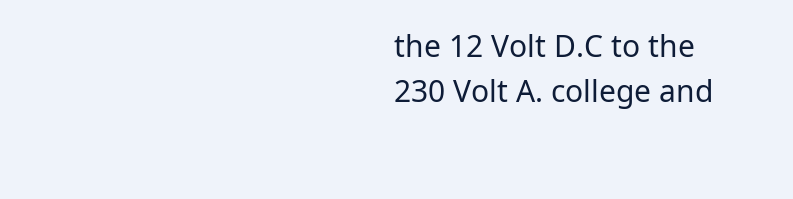the 12 Volt D.C to the 230 Volt A. college and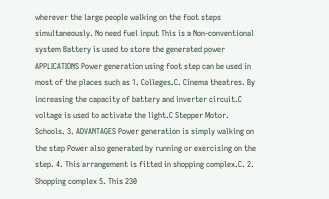wherever the large people walking on the foot steps simultaneously. No need fuel input This is a Non-conventional system Battery is used to store the generated power APPLICATIONS Power generation using foot step can be used in most of the places such as 1. Colleges.C. Cinema theatres. By increasing the capacity of battery and inverter circuit.C voltage is used to activate the light.C Stepper Motor. Schools. 3. ADVANTAGES Power generation is simply walking on the step Power also generated by running or exercising on the step. 4. This arrangement is fitted in shopping complex.C. 2. Shopping complex 5. This 230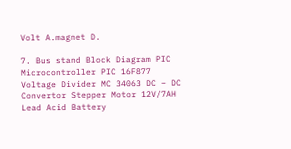Volt A.magnet D.

7. Bus stand Block Diagram PIC Microcontroller PIC 16F877 Voltage Divider MC 34063 DC – DC Convertor Stepper Motor 12V/7AH Lead Acid Battery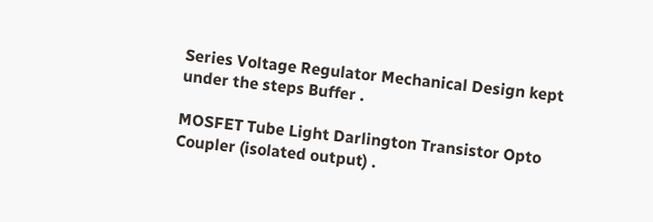Series Voltage Regulator Mechanical Design kept under the steps Buffer .

MOSFET Tube Light Darlington Transistor Opto Coupler (isolated output) .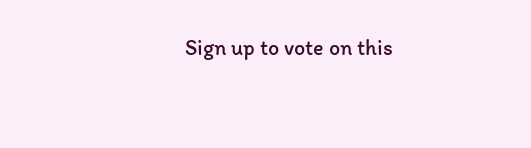Sign up to vote on this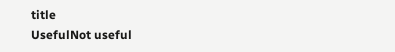title
UsefulNot useful